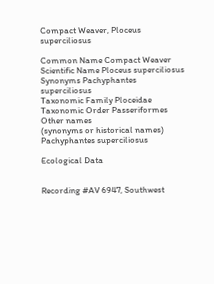Compact Weaver, Ploceus superciliosus

Common Name Compact Weaver
Scientific Name Ploceus superciliosus
Synonyms Pachyphantes superciliosus
Taxonomic Family Ploceidae
Taxonomic Order Passeriformes
Other names
(synonyms or historical names)
Pachyphantes superciliosus

Ecological Data


Recording #AV 6947, Southwest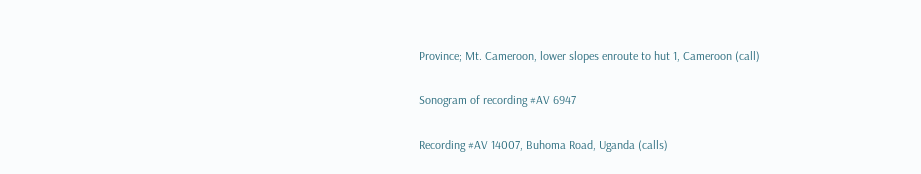Province; Mt. Cameroon, lower slopes enroute to hut 1, Cameroon (call)

Sonogram of recording #AV 6947

Recording #AV 14007, Buhoma Road, Uganda (calls)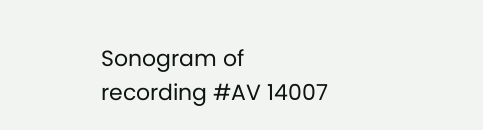Sonogram of recording #AV 14007